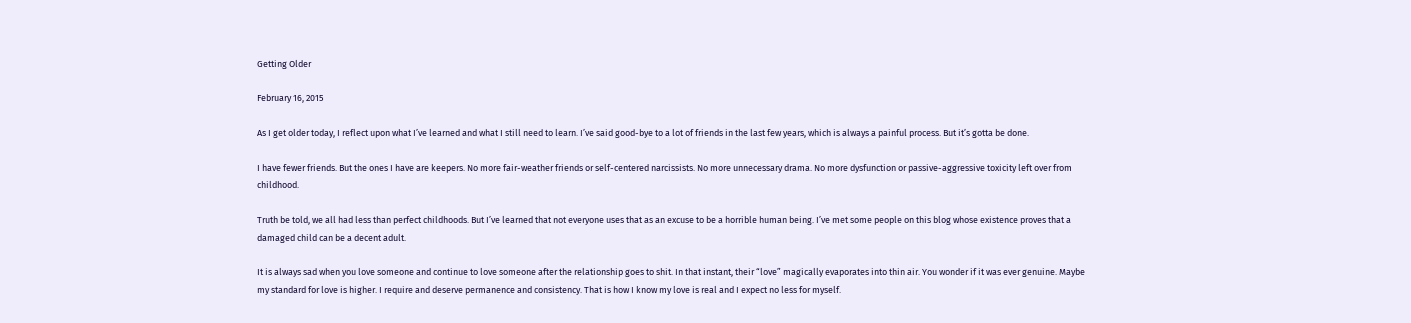Getting Older

February 16, 2015

As I get older today, I reflect upon what I’ve learned and what I still need to learn. I’ve said good-bye to a lot of friends in the last few years, which is always a painful process. But it’s gotta be done.

I have fewer friends. But the ones I have are keepers. No more fair-weather friends or self-centered narcissists. No more unnecessary drama. No more dysfunction or passive-aggressive toxicity left over from childhood.

Truth be told, we all had less than perfect childhoods. But I’ve learned that not everyone uses that as an excuse to be a horrible human being. I’ve met some people on this blog whose existence proves that a damaged child can be a decent adult.

It is always sad when you love someone and continue to love someone after the relationship goes to shit. In that instant, their “love” magically evaporates into thin air. You wonder if it was ever genuine. Maybe my standard for love is higher. I require and deserve permanence and consistency. That is how I know my love is real and I expect no less for myself.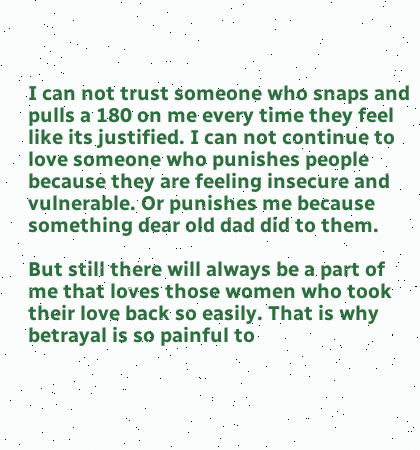I can not trust someone who snaps and pulls a 180 on me every time they feel like its justified. I can not continue to love someone who punishes people because they are feeling insecure and vulnerable. Or punishes me because something dear old dad did to them.

But still there will always be a part of me that loves those women who took their love back so easily. That is why betrayal is so painful to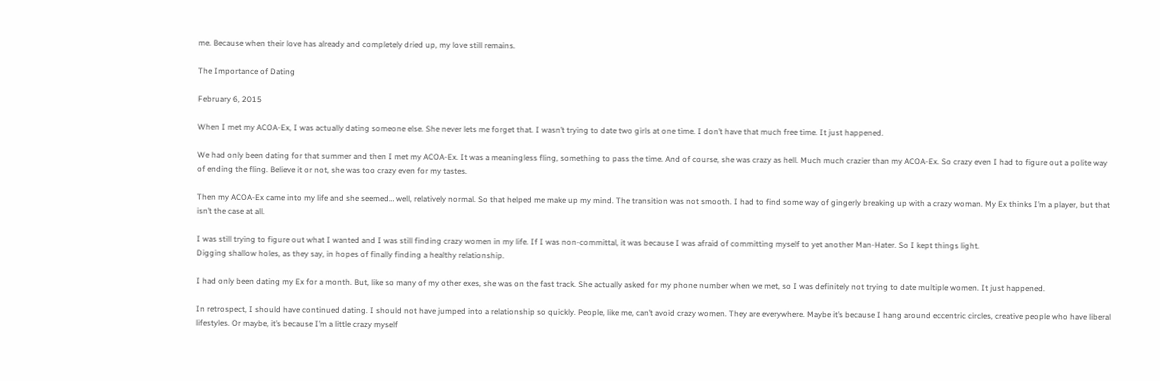me. Because when their love has already and completely dried up, my love still remains.

The Importance of Dating

February 6, 2015

When I met my ACOA-Ex, I was actually dating someone else. She never lets me forget that. I wasn’t trying to date two girls at one time. I don’t have that much free time. It just happened.

We had only been dating for that summer and then I met my ACOA-Ex. It was a meaningless fling, something to pass the time. And of course, she was crazy as hell. Much much crazier than my ACOA-Ex. So crazy even I had to figure out a polite way of ending the fling. Believe it or not, she was too crazy even for my tastes.

Then my ACOA-Ex came into my life and she seemed… well, relatively normal. So that helped me make up my mind. The transition was not smooth. I had to find some way of gingerly breaking up with a crazy woman. My Ex thinks I’m a player, but that isn’t the case at all.

I was still trying to figure out what I wanted and I was still finding crazy women in my life. If I was non-committal, it was because I was afraid of committing myself to yet another Man-Hater. So I kept things light.
Digging shallow holes, as they say, in hopes of finally finding a healthy relationship.

I had only been dating my Ex for a month. But, like so many of my other exes, she was on the fast track. She actually asked for my phone number when we met, so I was definitely not trying to date multiple women. It just happened.

In retrospect, I should have continued dating. I should not have jumped into a relationship so quickly. People, like me, can’t avoid crazy women. They are everywhere. Maybe it’s because I hang around eccentric circles, creative people who have liberal lifestyles. Or maybe, it’s because I’m a little crazy myself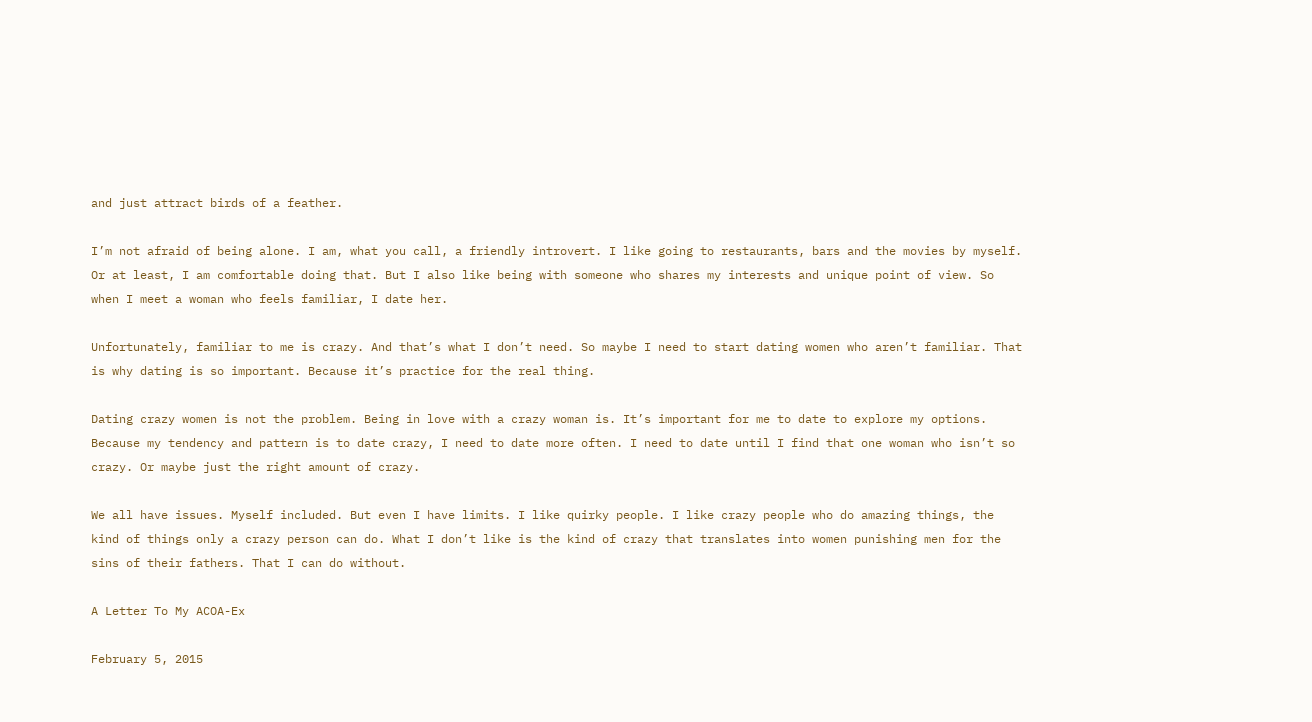and just attract birds of a feather.

I’m not afraid of being alone. I am, what you call, a friendly introvert. I like going to restaurants, bars and the movies by myself. Or at least, I am comfortable doing that. But I also like being with someone who shares my interests and unique point of view. So when I meet a woman who feels familiar, I date her.

Unfortunately, familiar to me is crazy. And that’s what I don’t need. So maybe I need to start dating women who aren’t familiar. That is why dating is so important. Because it’s practice for the real thing.

Dating crazy women is not the problem. Being in love with a crazy woman is. It’s important for me to date to explore my options. Because my tendency and pattern is to date crazy, I need to date more often. I need to date until I find that one woman who isn’t so crazy. Or maybe just the right amount of crazy.

We all have issues. Myself included. But even I have limits. I like quirky people. I like crazy people who do amazing things, the kind of things only a crazy person can do. What I don’t like is the kind of crazy that translates into women punishing men for the sins of their fathers. That I can do without.

A Letter To My ACOA-Ex

February 5, 2015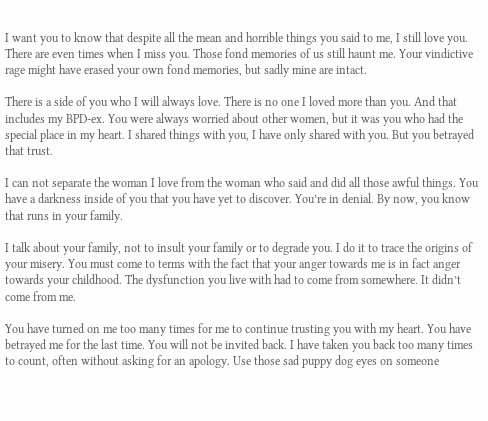I want you to know that despite all the mean and horrible things you said to me, I still love you. There are even times when I miss you. Those fond memories of us still haunt me. Your vindictive rage might have erased your own fond memories, but sadly mine are intact.

There is a side of you who I will always love. There is no one I loved more than you. And that includes my BPD-ex. You were always worried about other women, but it was you who had the special place in my heart. I shared things with you, I have only shared with you. But you betrayed that trust.

I can not separate the woman I love from the woman who said and did all those awful things. You have a darkness inside of you that you have yet to discover. You’re in denial. By now, you know that runs in your family.

I talk about your family, not to insult your family or to degrade you. I do it to trace the origins of your misery. You must come to terms with the fact that your anger towards me is in fact anger towards your childhood. The dysfunction you live with had to come from somewhere. It didn’t come from me.

You have turned on me too many times for me to continue trusting you with my heart. You have betrayed me for the last time. You will not be invited back. I have taken you back too many times to count, often without asking for an apology. Use those sad puppy dog eyes on someone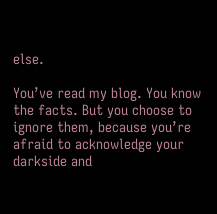else.

You’ve read my blog. You know the facts. But you choose to ignore them, because you’re afraid to acknowledge your darkside and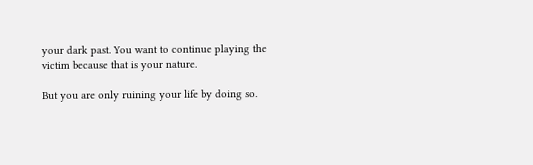your dark past. You want to continue playing the victim because that is your nature.

But you are only ruining your life by doing so.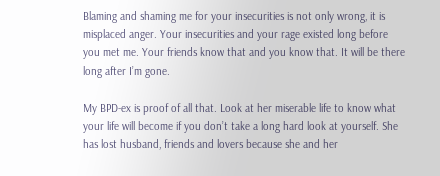Blaming and shaming me for your insecurities is not only wrong, it is misplaced anger. Your insecurities and your rage existed long before you met me. Your friends know that and you know that. It will be there long after I’m gone.

My BPD-ex is proof of all that. Look at her miserable life to know what your life will become if you don’t take a long hard look at yourself. She has lost husband, friends and lovers because she and her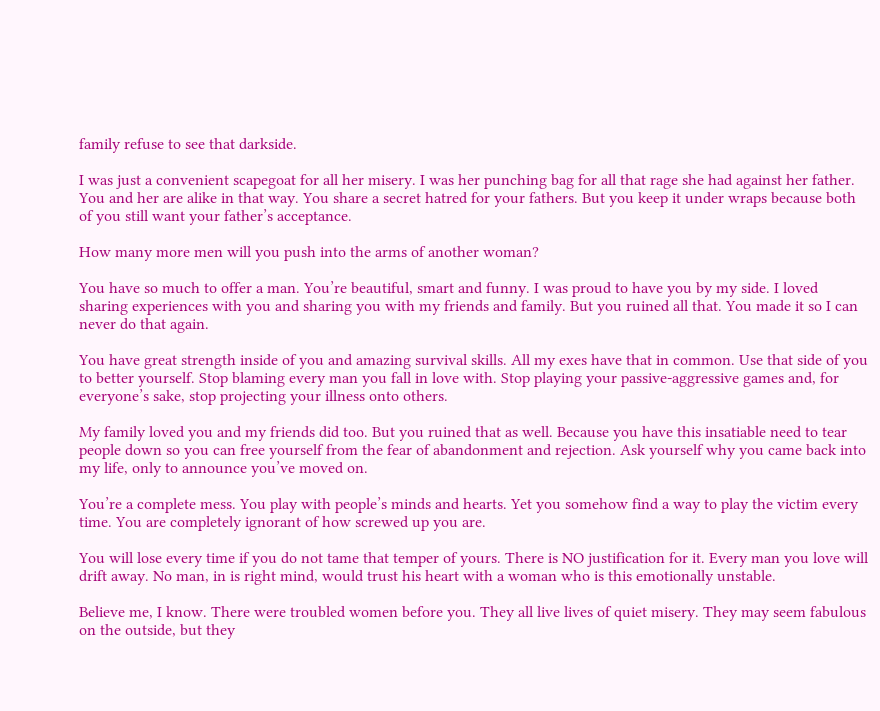family refuse to see that darkside.

I was just a convenient scapegoat for all her misery. I was her punching bag for all that rage she had against her father. You and her are alike in that way. You share a secret hatred for your fathers. But you keep it under wraps because both of you still want your father’s acceptance.

How many more men will you push into the arms of another woman?

You have so much to offer a man. You’re beautiful, smart and funny. I was proud to have you by my side. I loved sharing experiences with you and sharing you with my friends and family. But you ruined all that. You made it so I can never do that again.

You have great strength inside of you and amazing survival skills. All my exes have that in common. Use that side of you to better yourself. Stop blaming every man you fall in love with. Stop playing your passive-aggressive games and, for everyone’s sake, stop projecting your illness onto others.

My family loved you and my friends did too. But you ruined that as well. Because you have this insatiable need to tear people down so you can free yourself from the fear of abandonment and rejection. Ask yourself why you came back into my life, only to announce you’ve moved on.

You’re a complete mess. You play with people’s minds and hearts. Yet you somehow find a way to play the victim every time. You are completely ignorant of how screwed up you are.

You will lose every time if you do not tame that temper of yours. There is NO justification for it. Every man you love will drift away. No man, in is right mind, would trust his heart with a woman who is this emotionally unstable.

Believe me, I know. There were troubled women before you. They all live lives of quiet misery. They may seem fabulous on the outside, but they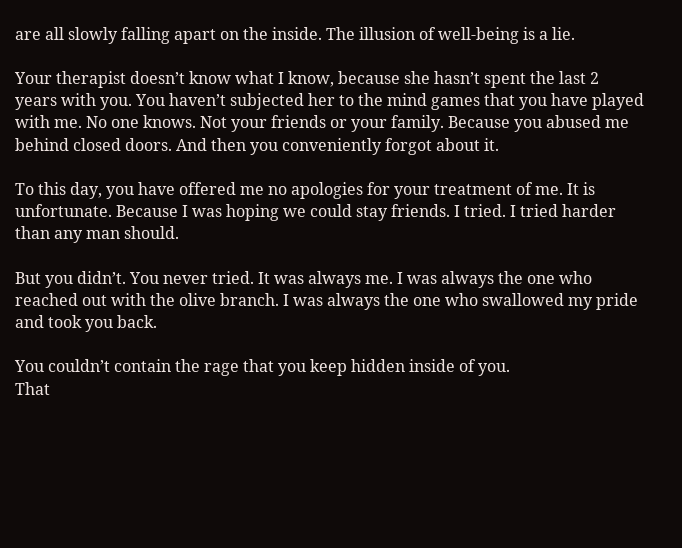are all slowly falling apart on the inside. The illusion of well-being is a lie.

Your therapist doesn’t know what I know, because she hasn’t spent the last 2 years with you. You haven’t subjected her to the mind games that you have played with me. No one knows. Not your friends or your family. Because you abused me behind closed doors. And then you conveniently forgot about it.

To this day, you have offered me no apologies for your treatment of me. It is unfortunate. Because I was hoping we could stay friends. I tried. I tried harder than any man should.

But you didn’t. You never tried. It was always me. I was always the one who reached out with the olive branch. I was always the one who swallowed my pride and took you back.

You couldn’t contain the rage that you keep hidden inside of you.
That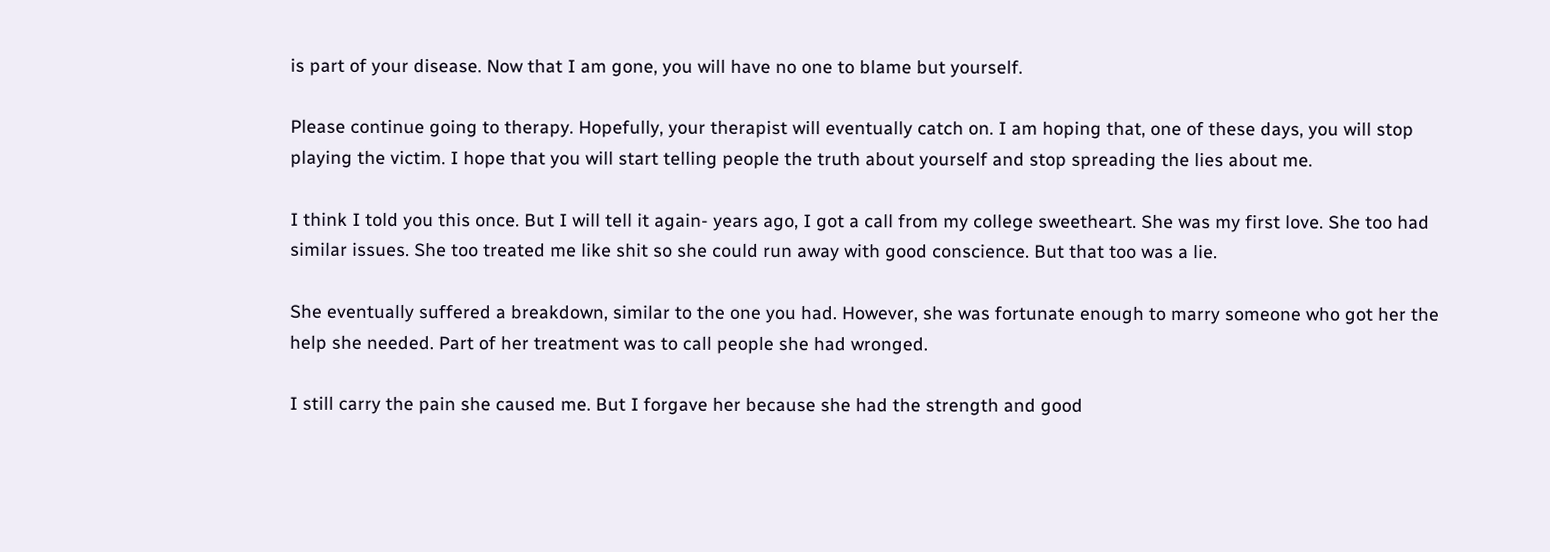is part of your disease. Now that I am gone, you will have no one to blame but yourself.

Please continue going to therapy. Hopefully, your therapist will eventually catch on. I am hoping that, one of these days, you will stop playing the victim. I hope that you will start telling people the truth about yourself and stop spreading the lies about me.

I think I told you this once. But I will tell it again- years ago, I got a call from my college sweetheart. She was my first love. She too had similar issues. She too treated me like shit so she could run away with good conscience. But that too was a lie.

She eventually suffered a breakdown, similar to the one you had. However, she was fortunate enough to marry someone who got her the help she needed. Part of her treatment was to call people she had wronged.

I still carry the pain she caused me. But I forgave her because she had the strength and good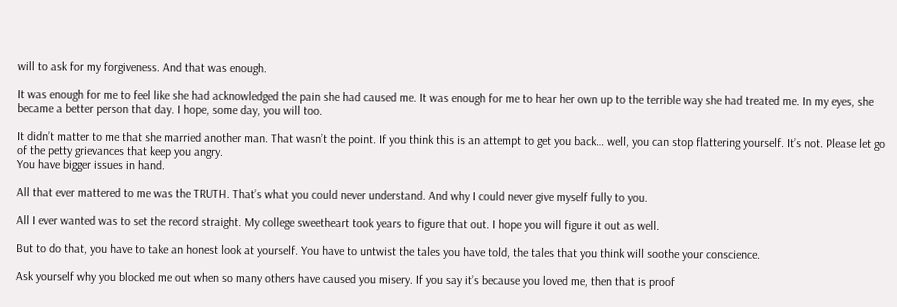will to ask for my forgiveness. And that was enough.

It was enough for me to feel like she had acknowledged the pain she had caused me. It was enough for me to hear her own up to the terrible way she had treated me. In my eyes, she became a better person that day. I hope, some day, you will too.

It didn’t matter to me that she married another man. That wasn’t the point. If you think this is an attempt to get you back… well, you can stop flattering yourself. It’s not. Please let go of the petty grievances that keep you angry.
You have bigger issues in hand.

All that ever mattered to me was the TRUTH. That’s what you could never understand. And why I could never give myself fully to you.

All I ever wanted was to set the record straight. My college sweetheart took years to figure that out. I hope you will figure it out as well.

But to do that, you have to take an honest look at yourself. You have to untwist the tales you have told, the tales that you think will soothe your conscience.

Ask yourself why you blocked me out when so many others have caused you misery. If you say it’s because you loved me, then that is proof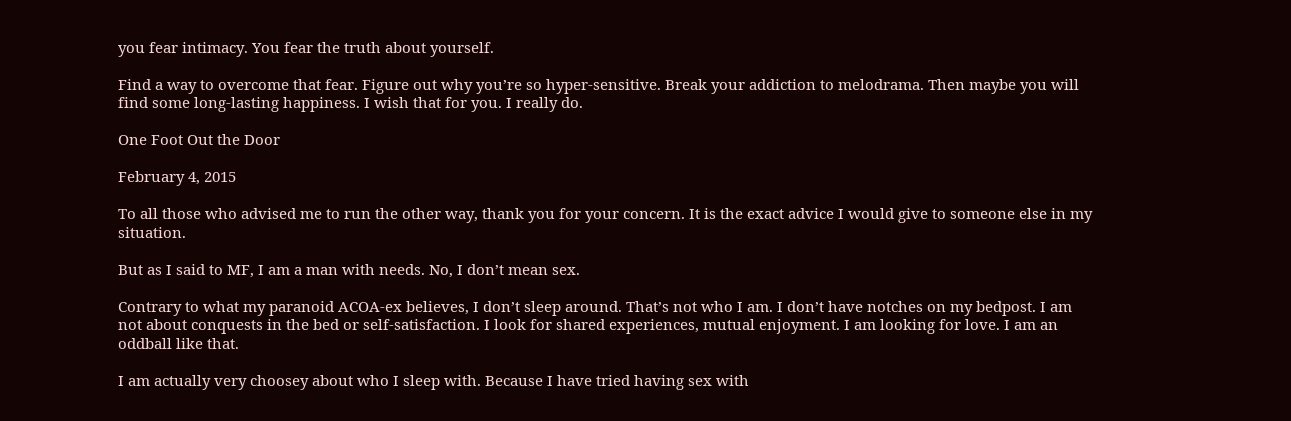you fear intimacy. You fear the truth about yourself.

Find a way to overcome that fear. Figure out why you’re so hyper-sensitive. Break your addiction to melodrama. Then maybe you will find some long-lasting happiness. I wish that for you. I really do.

One Foot Out the Door

February 4, 2015

To all those who advised me to run the other way, thank you for your concern. It is the exact advice I would give to someone else in my situation.

But as I said to MF, I am a man with needs. No, I don’t mean sex.

Contrary to what my paranoid ACOA-ex believes, I don’t sleep around. That’s not who I am. I don’t have notches on my bedpost. I am not about conquests in the bed or self-satisfaction. I look for shared experiences, mutual enjoyment. I am looking for love. I am an oddball like that.

I am actually very choosey about who I sleep with. Because I have tried having sex with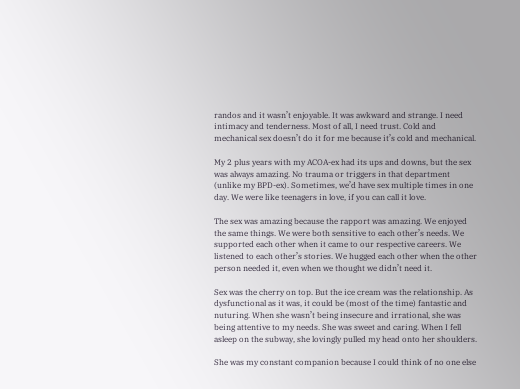randos and it wasn’t enjoyable. It was awkward and strange. I need intimacy and tenderness. Most of all, I need trust. Cold and mechanical sex doesn’t do it for me because it’s cold and mechanical.

My 2 plus years with my ACOA-ex had its ups and downs, but the sex was always amazing. No trauma or triggers in that department (unlike my BPD-ex). Sometimes, we’d have sex multiple times in one day. We were like teenagers in love, if you can call it love.

The sex was amazing because the rapport was amazing. We enjoyed the same things. We were both sensitive to each other’s needs. We supported each other when it came to our respective careers. We listened to each other’s stories. We hugged each other when the other person needed it, even when we thought we didn’t need it.

Sex was the cherry on top. But the ice cream was the relationship. As dysfunctional as it was, it could be (most of the time) fantastic and nuturing. When she wasn’t being insecure and irrational, she was being attentive to my needs. She was sweet and caring. When I fell asleep on the subway, she lovingly pulled my head onto her shoulders.

She was my constant companion because I could think of no one else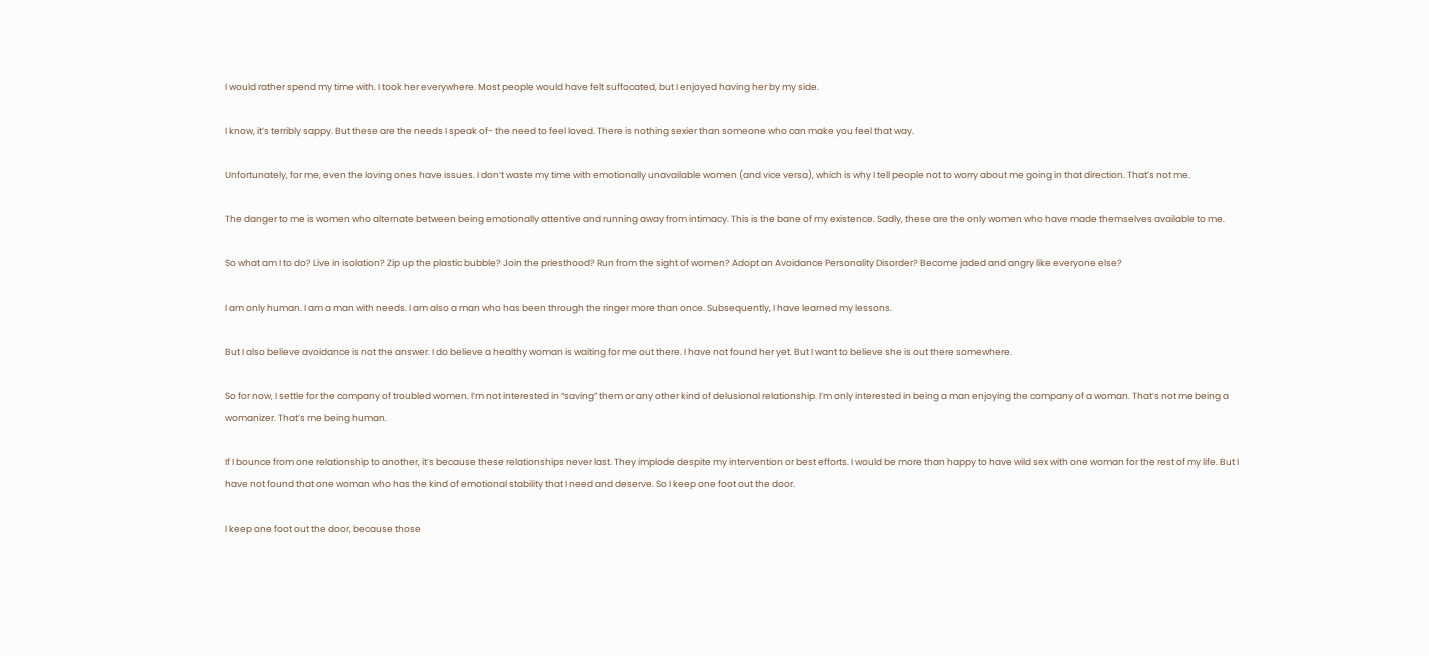I would rather spend my time with. I took her everywhere. Most people would have felt suffocated, but I enjoyed having her by my side.

I know, it’s terribly sappy. But these are the needs I speak of- the need to feel loved. There is nothing sexier than someone who can make you feel that way.

Unfortunately, for me, even the loving ones have issues. I don’t waste my time with emotionally unavailable women (and vice versa), which is why I tell people not to worry about me going in that direction. That’s not me.

The danger to me is women who alternate between being emotionally attentive and running away from intimacy. This is the bane of my existence. Sadly, these are the only women who have made themselves available to me.

So what am I to do? Live in isolation? Zip up the plastic bubble? Join the priesthood? Run from the sight of women? Adopt an Avoidance Personality Disorder? Become jaded and angry like everyone else?

I am only human. I am a man with needs. I am also a man who has been through the ringer more than once. Subsequently, I have learned my lessons.

But I also believe avoidance is not the answer. I do believe a healthy woman is waiting for me out there. I have not found her yet. But I want to believe she is out there somewhere.

So for now, I settle for the company of troubled women. I’m not interested in “saving” them or any other kind of delusional relationship. I’m only interested in being a man enjoying the company of a woman. That’s not me being a womanizer. That’s me being human.

If I bounce from one relationship to another, it’s because these relationships never last. They implode despite my intervention or best efforts. I would be more than happy to have wild sex with one woman for the rest of my life. But I have not found that one woman who has the kind of emotional stability that I need and deserve. So I keep one foot out the door.

I keep one foot out the door, because those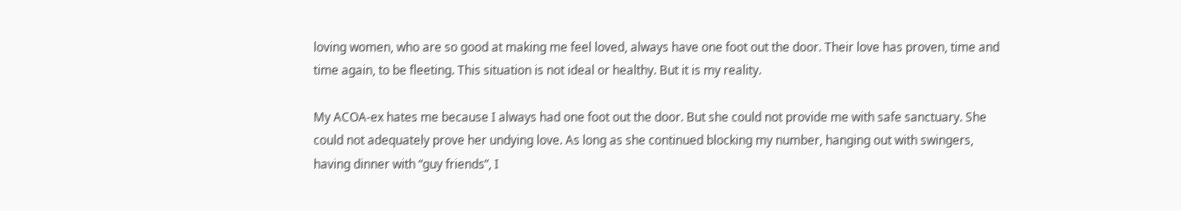loving women, who are so good at making me feel loved, always have one foot out the door. Their love has proven, time and time again, to be fleeting. This situation is not ideal or healthy. But it is my reality.

My ACOA-ex hates me because I always had one foot out the door. But she could not provide me with safe sanctuary. She could not adequately prove her undying love. As long as she continued blocking my number, hanging out with swingers, having dinner with “guy friends”, I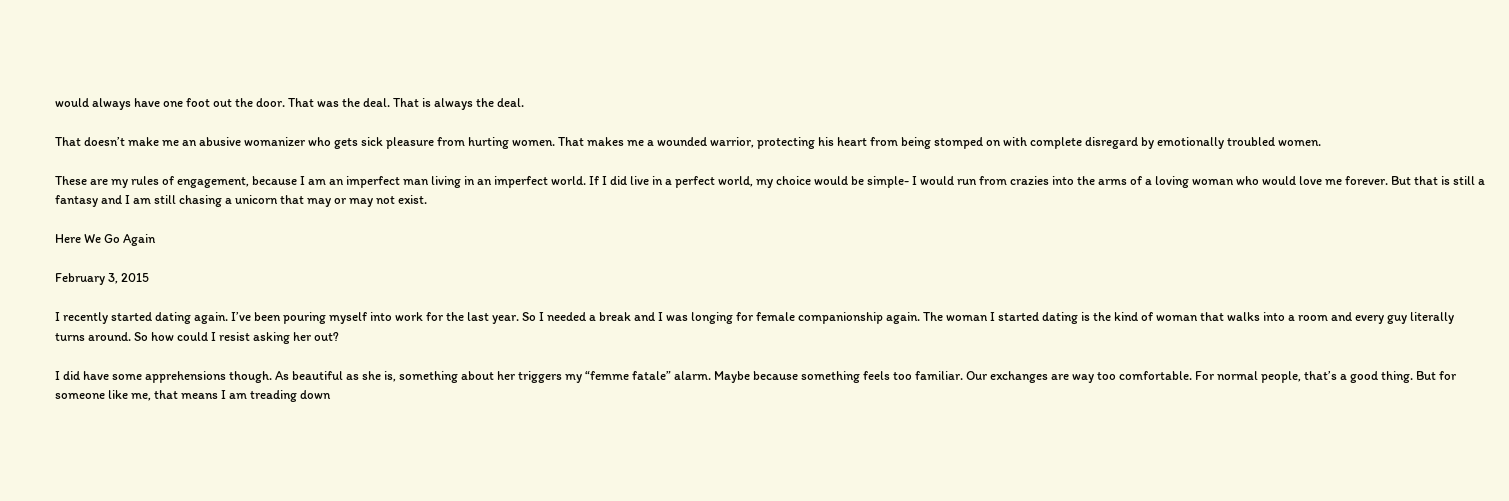would always have one foot out the door. That was the deal. That is always the deal.

That doesn’t make me an abusive womanizer who gets sick pleasure from hurting women. That makes me a wounded warrior, protecting his heart from being stomped on with complete disregard by emotionally troubled women.

These are my rules of engagement, because I am an imperfect man living in an imperfect world. If I did live in a perfect world, my choice would be simple- I would run from crazies into the arms of a loving woman who would love me forever. But that is still a fantasy and I am still chasing a unicorn that may or may not exist.

Here We Go Again

February 3, 2015

I recently started dating again. I’ve been pouring myself into work for the last year. So I needed a break and I was longing for female companionship again. The woman I started dating is the kind of woman that walks into a room and every guy literally turns around. So how could I resist asking her out?

I did have some apprehensions though. As beautiful as she is, something about her triggers my “femme fatale” alarm. Maybe because something feels too familiar. Our exchanges are way too comfortable. For normal people, that’s a good thing. But for someone like me, that means I am treading down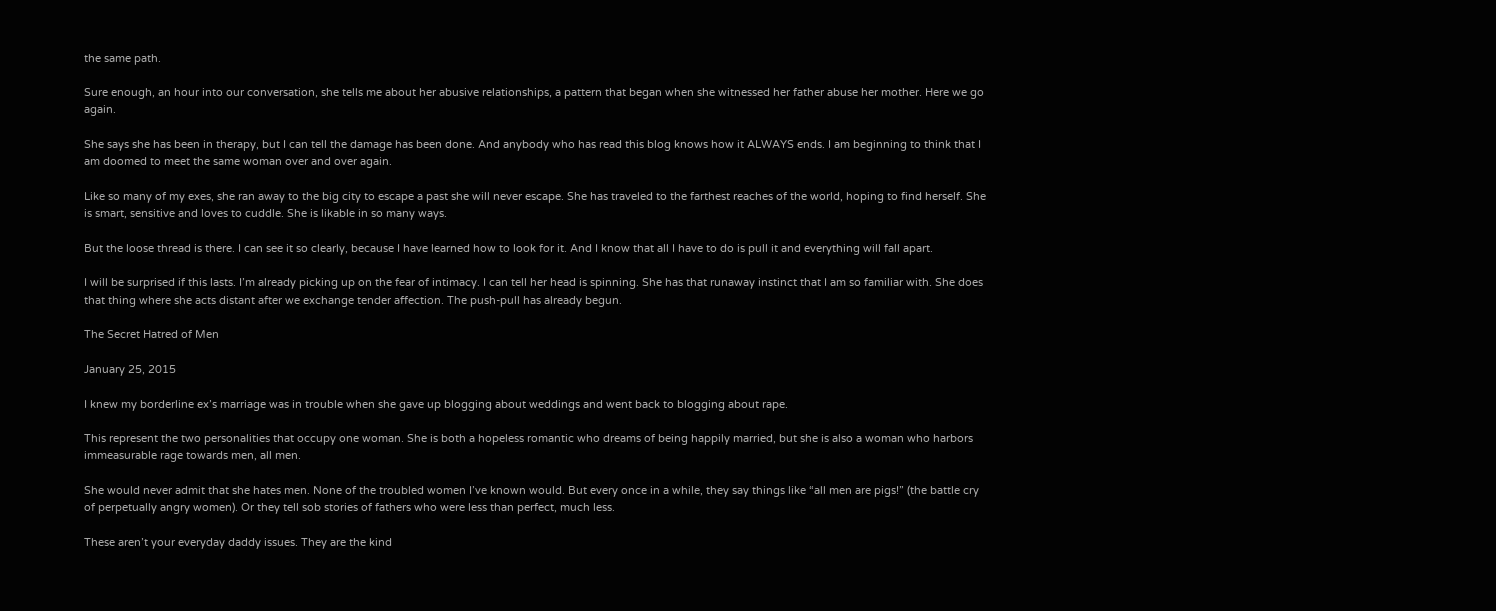the same path.

Sure enough, an hour into our conversation, she tells me about her abusive relationships, a pattern that began when she witnessed her father abuse her mother. Here we go again.

She says she has been in therapy, but I can tell the damage has been done. And anybody who has read this blog knows how it ALWAYS ends. I am beginning to think that I am doomed to meet the same woman over and over again.

Like so many of my exes, she ran away to the big city to escape a past she will never escape. She has traveled to the farthest reaches of the world, hoping to find herself. She is smart, sensitive and loves to cuddle. She is likable in so many ways.

But the loose thread is there. I can see it so clearly, because I have learned how to look for it. And I know that all I have to do is pull it and everything will fall apart.

I will be surprised if this lasts. I’m already picking up on the fear of intimacy. I can tell her head is spinning. She has that runaway instinct that I am so familiar with. She does that thing where she acts distant after we exchange tender affection. The push-pull has already begun.

The Secret Hatred of Men

January 25, 2015

I knew my borderline ex’s marriage was in trouble when she gave up blogging about weddings and went back to blogging about rape.

This represent the two personalities that occupy one woman. She is both a hopeless romantic who dreams of being happily married, but she is also a woman who harbors immeasurable rage towards men, all men.

She would never admit that she hates men. None of the troubled women I’ve known would. But every once in a while, they say things like “all men are pigs!” (the battle cry of perpetually angry women). Or they tell sob stories of fathers who were less than perfect, much less.

These aren’t your everyday daddy issues. They are the kind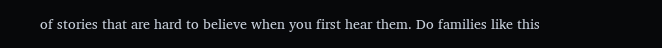of stories that are hard to believe when you first hear them. Do families like this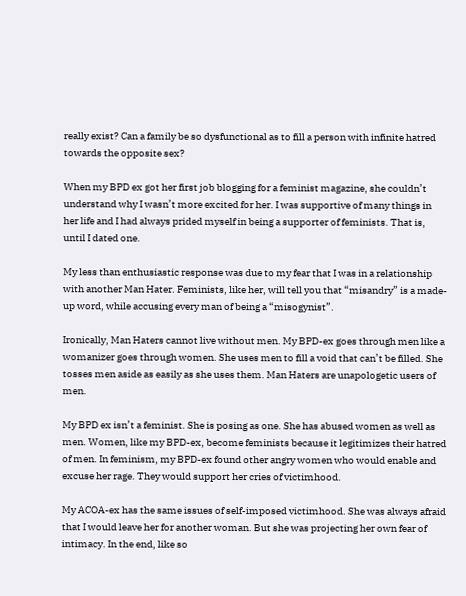really exist? Can a family be so dysfunctional as to fill a person with infinite hatred towards the opposite sex?

When my BPD ex got her first job blogging for a feminist magazine, she couldn’t understand why I wasn’t more excited for her. I was supportive of many things in her life and I had always prided myself in being a supporter of feminists. That is, until I dated one.

My less than enthusiastic response was due to my fear that I was in a relationship with another Man Hater. Feminists, like her, will tell you that “misandry” is a made-up word, while accusing every man of being a “misogynist”.

Ironically, Man Haters cannot live without men. My BPD-ex goes through men like a womanizer goes through women. She uses men to fill a void that can’t be filled. She tosses men aside as easily as she uses them. Man Haters are unapologetic users of men.

My BPD ex isn’t a feminist. She is posing as one. She has abused women as well as men. Women, like my BPD-ex, become feminists because it legitimizes their hatred of men. In feminism, my BPD-ex found other angry women who would enable and excuse her rage. They would support her cries of victimhood.

My ACOA-ex has the same issues of self-imposed victimhood. She was always afraid that I would leave her for another woman. But she was projecting her own fear of intimacy. In the end, like so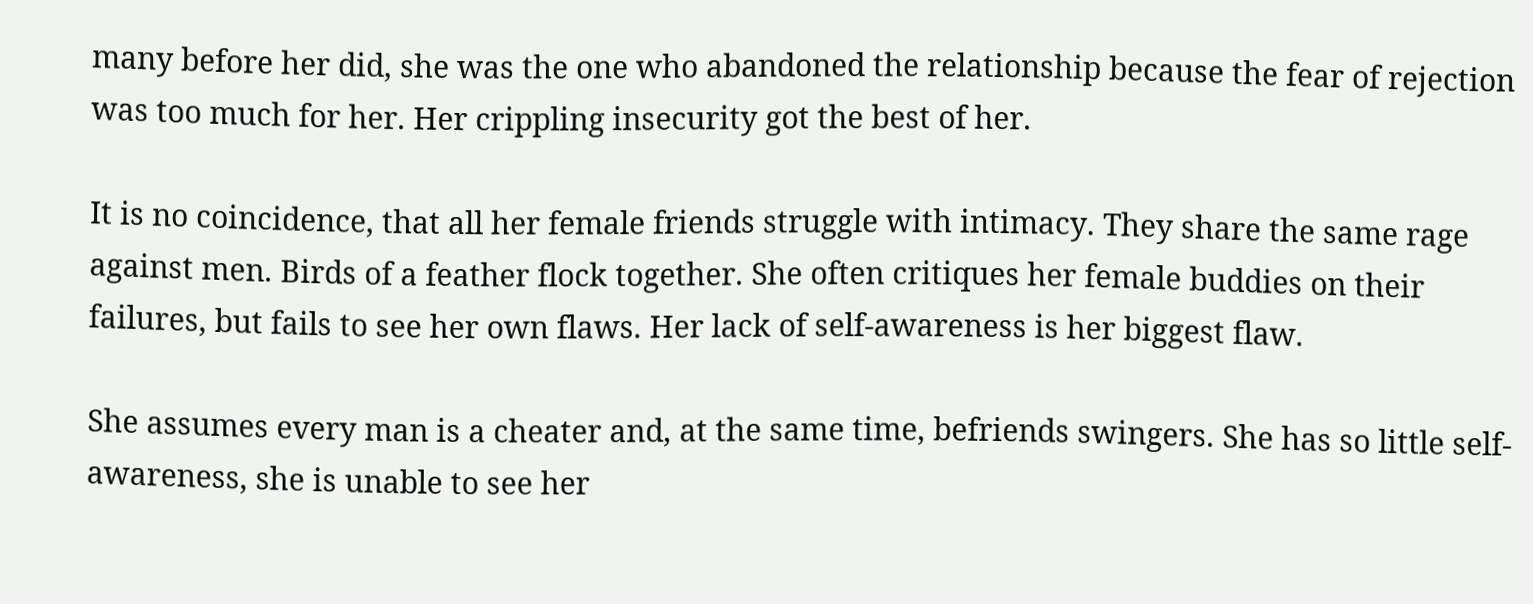many before her did, she was the one who abandoned the relationship because the fear of rejection was too much for her. Her crippling insecurity got the best of her.

It is no coincidence, that all her female friends struggle with intimacy. They share the same rage against men. Birds of a feather flock together. She often critiques her female buddies on their failures, but fails to see her own flaws. Her lack of self-awareness is her biggest flaw.

She assumes every man is a cheater and, at the same time, befriends swingers. She has so little self-awareness, she is unable to see her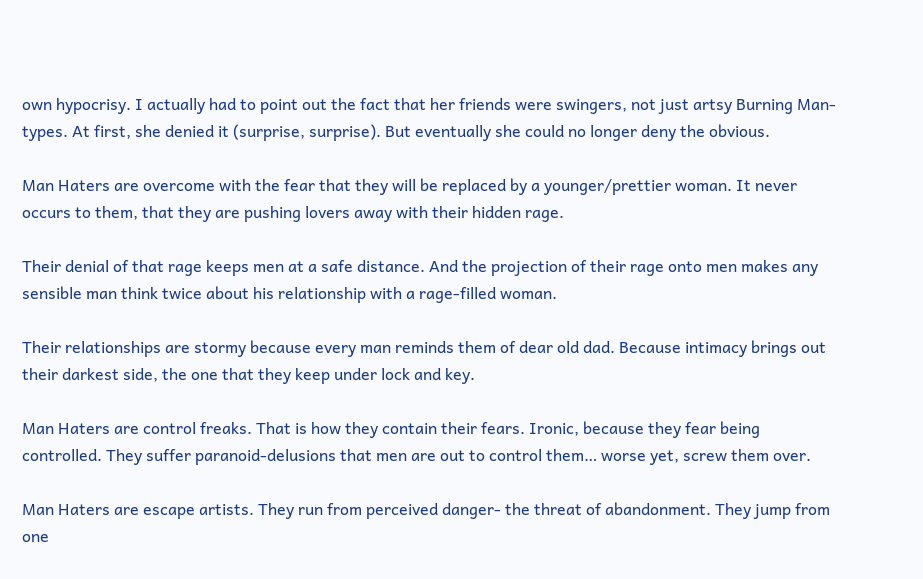own hypocrisy. I actually had to point out the fact that her friends were swingers, not just artsy Burning Man-types. At first, she denied it (surprise, surprise). But eventually she could no longer deny the obvious.

Man Haters are overcome with the fear that they will be replaced by a younger/prettier woman. It never occurs to them, that they are pushing lovers away with their hidden rage.

Their denial of that rage keeps men at a safe distance. And the projection of their rage onto men makes any sensible man think twice about his relationship with a rage-filled woman.

Their relationships are stormy because every man reminds them of dear old dad. Because intimacy brings out their darkest side, the one that they keep under lock and key.

Man Haters are control freaks. That is how they contain their fears. Ironic, because they fear being controlled. They suffer paranoid-delusions that men are out to control them… worse yet, screw them over.

Man Haters are escape artists. They run from perceived danger- the threat of abandonment. They jump from one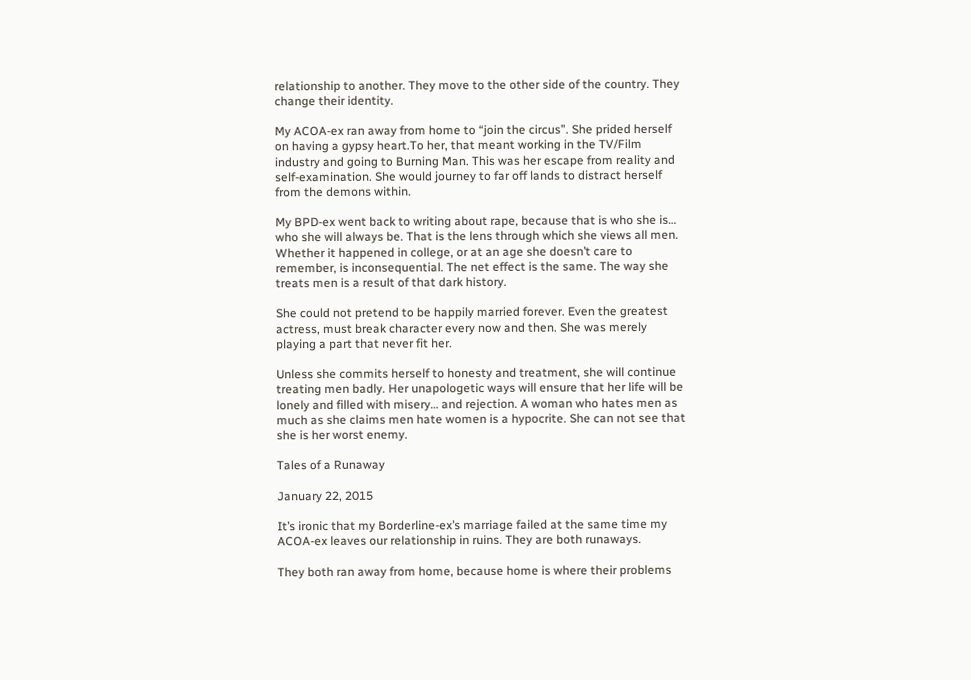relationship to another. They move to the other side of the country. They change their identity.

My ACOA-ex ran away from home to “join the circus”. She prided herself on having a gypsy heart.To her, that meant working in the TV/Film industry and going to Burning Man. This was her escape from reality and self-examination. She would journey to far off lands to distract herself from the demons within.

My BPD-ex went back to writing about rape, because that is who she is… who she will always be. That is the lens through which she views all men. Whether it happened in college, or at an age she doesn’t care to remember, is inconsequential. The net effect is the same. The way she treats men is a result of that dark history.

She could not pretend to be happily married forever. Even the greatest actress, must break character every now and then. She was merely playing a part that never fit her.

Unless she commits herself to honesty and treatment, she will continue treating men badly. Her unapologetic ways will ensure that her life will be lonely and filled with misery… and rejection. A woman who hates men as much as she claims men hate women is a hypocrite. She can not see that she is her worst enemy.

Tales of a Runaway

January 22, 2015

It’s ironic that my Borderline-ex’s marriage failed at the same time my ACOA-ex leaves our relationship in ruins. They are both runaways.

They both ran away from home, because home is where their problems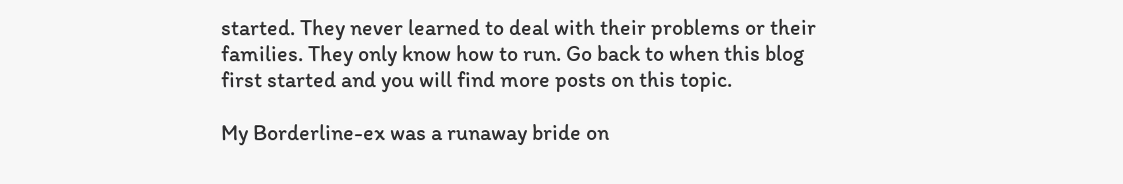started. They never learned to deal with their problems or their families. They only know how to run. Go back to when this blog first started and you will find more posts on this topic.

My Borderline-ex was a runaway bride on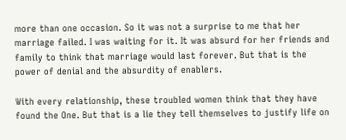more than one occasion. So it was not a surprise to me that her marriage failed. I was waiting for it. It was absurd for her friends and family to think that marriage would last forever. But that is the power of denial and the absurdity of enablers.

With every relationship, these troubled women think that they have found the One. But that is a lie they tell themselves to justify life on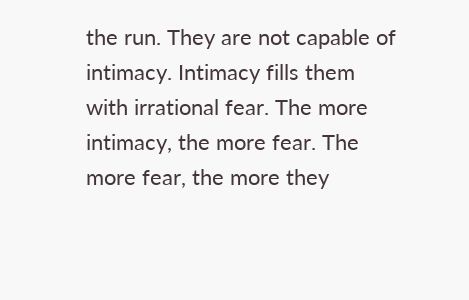the run. They are not capable of intimacy. Intimacy fills them with irrational fear. The more intimacy, the more fear. The more fear, the more they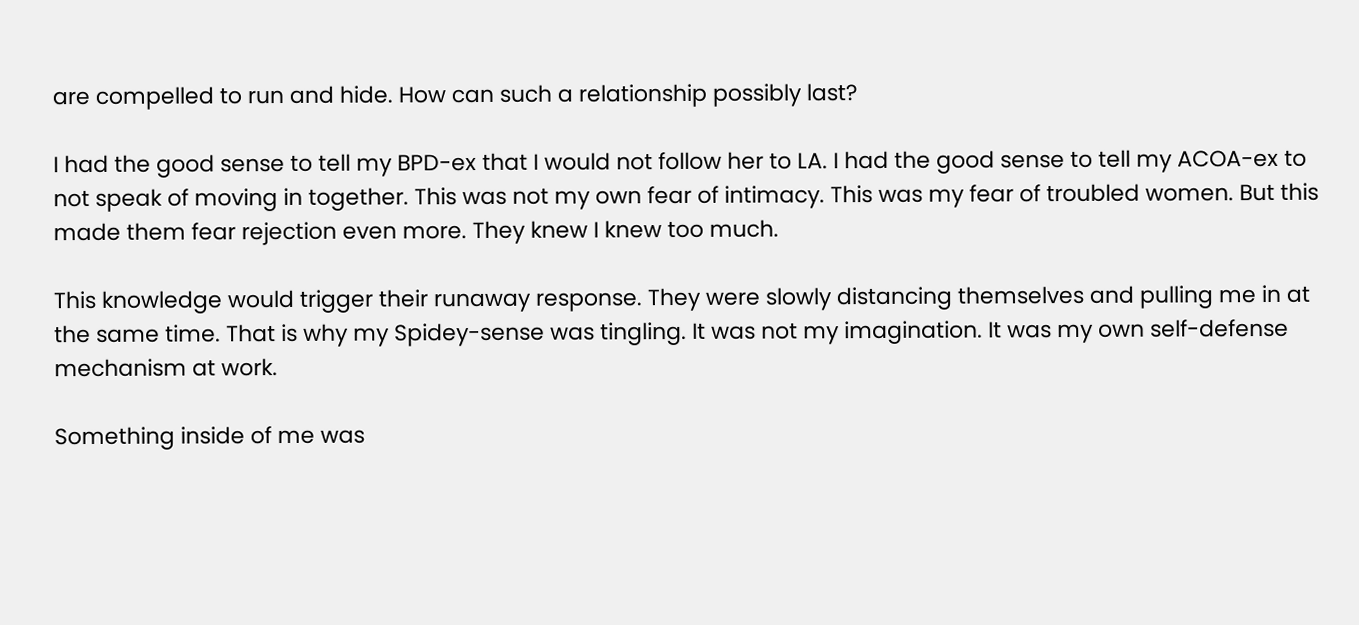are compelled to run and hide. How can such a relationship possibly last?

I had the good sense to tell my BPD-ex that I would not follow her to LA. I had the good sense to tell my ACOA-ex to not speak of moving in together. This was not my own fear of intimacy. This was my fear of troubled women. But this made them fear rejection even more. They knew I knew too much.

This knowledge would trigger their runaway response. They were slowly distancing themselves and pulling me in at the same time. That is why my Spidey-sense was tingling. It was not my imagination. It was my own self-defense mechanism at work.

Something inside of me was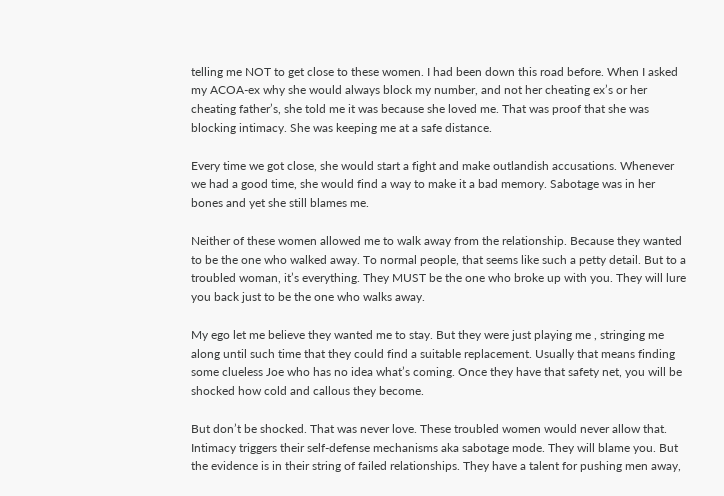telling me NOT to get close to these women. I had been down this road before. When I asked my ACOA-ex why she would always block my number, and not her cheating ex’s or her cheating father’s, she told me it was because she loved me. That was proof that she was blocking intimacy. She was keeping me at a safe distance.

Every time we got close, she would start a fight and make outlandish accusations. Whenever we had a good time, she would find a way to make it a bad memory. Sabotage was in her bones and yet she still blames me.

Neither of these women allowed me to walk away from the relationship. Because they wanted to be the one who walked away. To normal people, that seems like such a petty detail. But to a troubled woman, it’s everything. They MUST be the one who broke up with you. They will lure you back just to be the one who walks away.

My ego let me believe they wanted me to stay. But they were just playing me , stringing me along until such time that they could find a suitable replacement. Usually that means finding some clueless Joe who has no idea what’s coming. Once they have that safety net, you will be shocked how cold and callous they become.

But don’t be shocked. That was never love. These troubled women would never allow that. Intimacy triggers their self-defense mechanisms aka sabotage mode. They will blame you. But the evidence is in their string of failed relationships. They have a talent for pushing men away,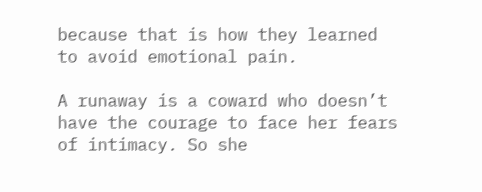because that is how they learned to avoid emotional pain.

A runaway is a coward who doesn’t have the courage to face her fears of intimacy. So she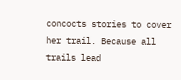concocts stories to cover her trail. Because all trails lead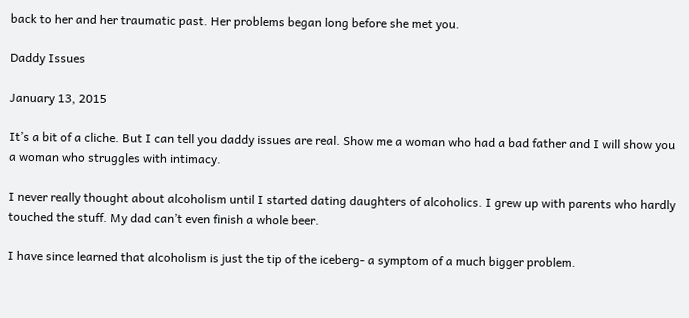back to her and her traumatic past. Her problems began long before she met you.

Daddy Issues

January 13, 2015

It’s a bit of a cliche. But I can tell you daddy issues are real. Show me a woman who had a bad father and I will show you a woman who struggles with intimacy.

I never really thought about alcoholism until I started dating daughters of alcoholics. I grew up with parents who hardly touched the stuff. My dad can’t even finish a whole beer.

I have since learned that alcoholism is just the tip of the iceberg- a symptom of a much bigger problem.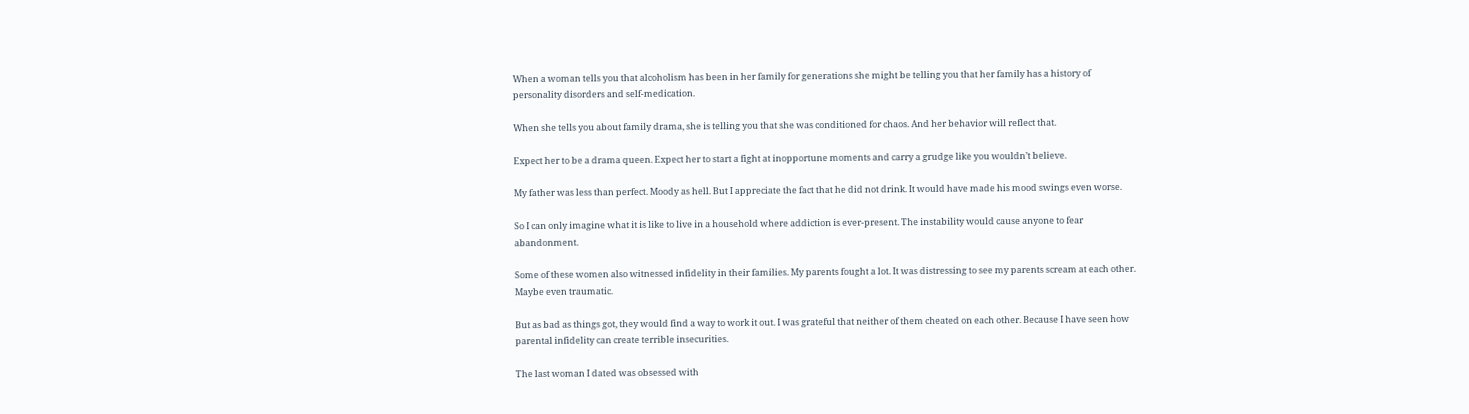When a woman tells you that alcoholism has been in her family for generations she might be telling you that her family has a history of personality disorders and self-medication.

When she tells you about family drama, she is telling you that she was conditioned for chaos. And her behavior will reflect that.

Expect her to be a drama queen. Expect her to start a fight at inopportune moments and carry a grudge like you wouldn’t believe.

My father was less than perfect. Moody as hell. But I appreciate the fact that he did not drink. It would have made his mood swings even worse.

So I can only imagine what it is like to live in a household where addiction is ever-present. The instability would cause anyone to fear abandonment.

Some of these women also witnessed infidelity in their families. My parents fought a lot. It was distressing to see my parents scream at each other. Maybe even traumatic.

But as bad as things got, they would find a way to work it out. I was grateful that neither of them cheated on each other. Because I have seen how parental infidelity can create terrible insecurities.

The last woman I dated was obsessed with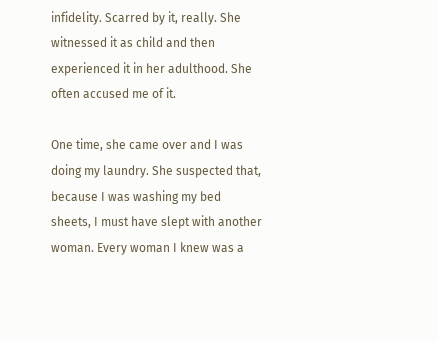infidelity. Scarred by it, really. She witnessed it as child and then experienced it in her adulthood. She often accused me of it.

One time, she came over and I was doing my laundry. She suspected that, because I was washing my bed sheets, I must have slept with another woman. Every woman I knew was a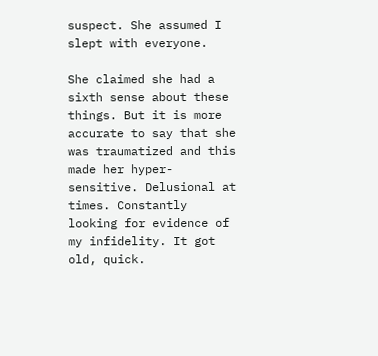suspect. She assumed I slept with everyone.

She claimed she had a sixth sense about these things. But it is more accurate to say that she was traumatized and this made her hyper-sensitive. Delusional at times. Constantly looking for evidence of my infidelity. It got old, quick.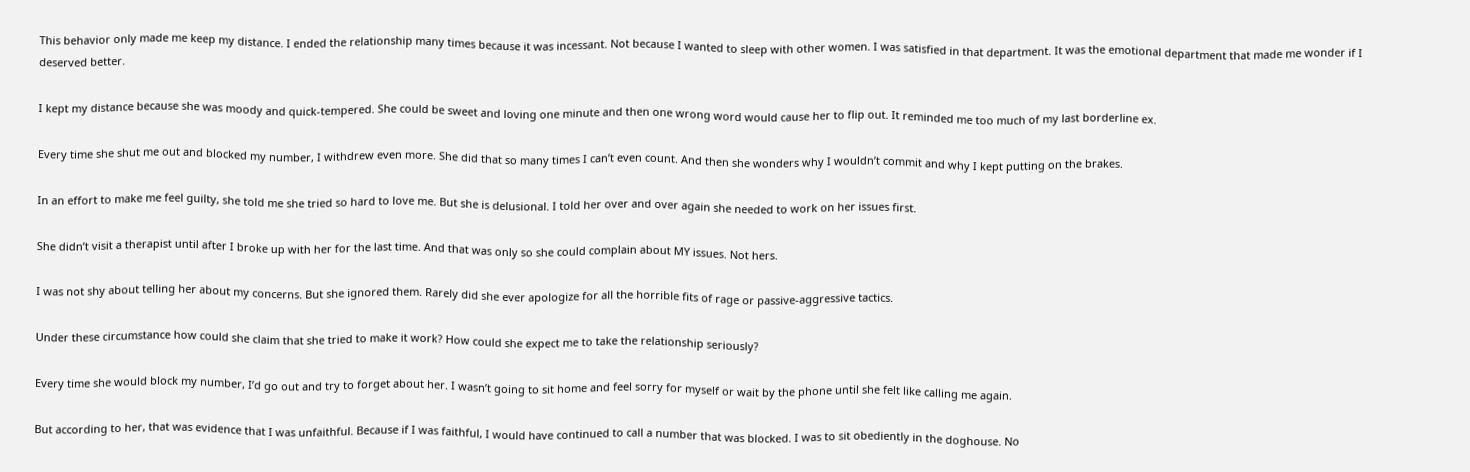This behavior only made me keep my distance. I ended the relationship many times because it was incessant. Not because I wanted to sleep with other women. I was satisfied in that department. It was the emotional department that made me wonder if I deserved better.

I kept my distance because she was moody and quick-tempered. She could be sweet and loving one minute and then one wrong word would cause her to flip out. It reminded me too much of my last borderline ex.

Every time she shut me out and blocked my number, I withdrew even more. She did that so many times I can’t even count. And then she wonders why I wouldn’t commit and why I kept putting on the brakes.

In an effort to make me feel guilty, she told me she tried so hard to love me. But she is delusional. I told her over and over again she needed to work on her issues first.

She didn’t visit a therapist until after I broke up with her for the last time. And that was only so she could complain about MY issues. Not hers.

I was not shy about telling her about my concerns. But she ignored them. Rarely did she ever apologize for all the horrible fits of rage or passive-aggressive tactics.

Under these circumstance how could she claim that she tried to make it work? How could she expect me to take the relationship seriously?

Every time she would block my number, I’d go out and try to forget about her. I wasn’t going to sit home and feel sorry for myself or wait by the phone until she felt like calling me again.

But according to her, that was evidence that I was unfaithful. Because if I was faithful, I would have continued to call a number that was blocked. I was to sit obediently in the doghouse. No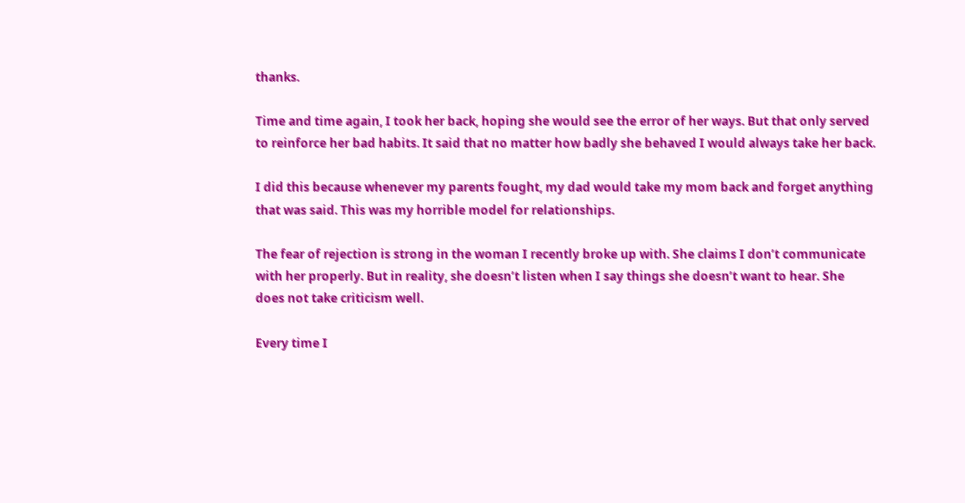thanks.

Time and time again, I took her back, hoping she would see the error of her ways. But that only served to reinforce her bad habits. It said that no matter how badly she behaved I would always take her back.

I did this because whenever my parents fought, my dad would take my mom back and forget anything that was said. This was my horrible model for relationships.

The fear of rejection is strong in the woman I recently broke up with. She claims I don’t communicate with her properly. But in reality, she doesn’t listen when I say things she doesn’t want to hear. She does not take criticism well.

Every time I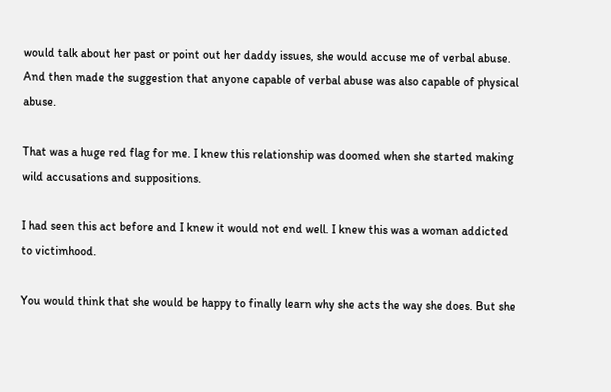would talk about her past or point out her daddy issues, she would accuse me of verbal abuse. And then made the suggestion that anyone capable of verbal abuse was also capable of physical abuse.

That was a huge red flag for me. I knew this relationship was doomed when she started making wild accusations and suppositions.

I had seen this act before and I knew it would not end well. I knew this was a woman addicted to victimhood.

You would think that she would be happy to finally learn why she acts the way she does. But she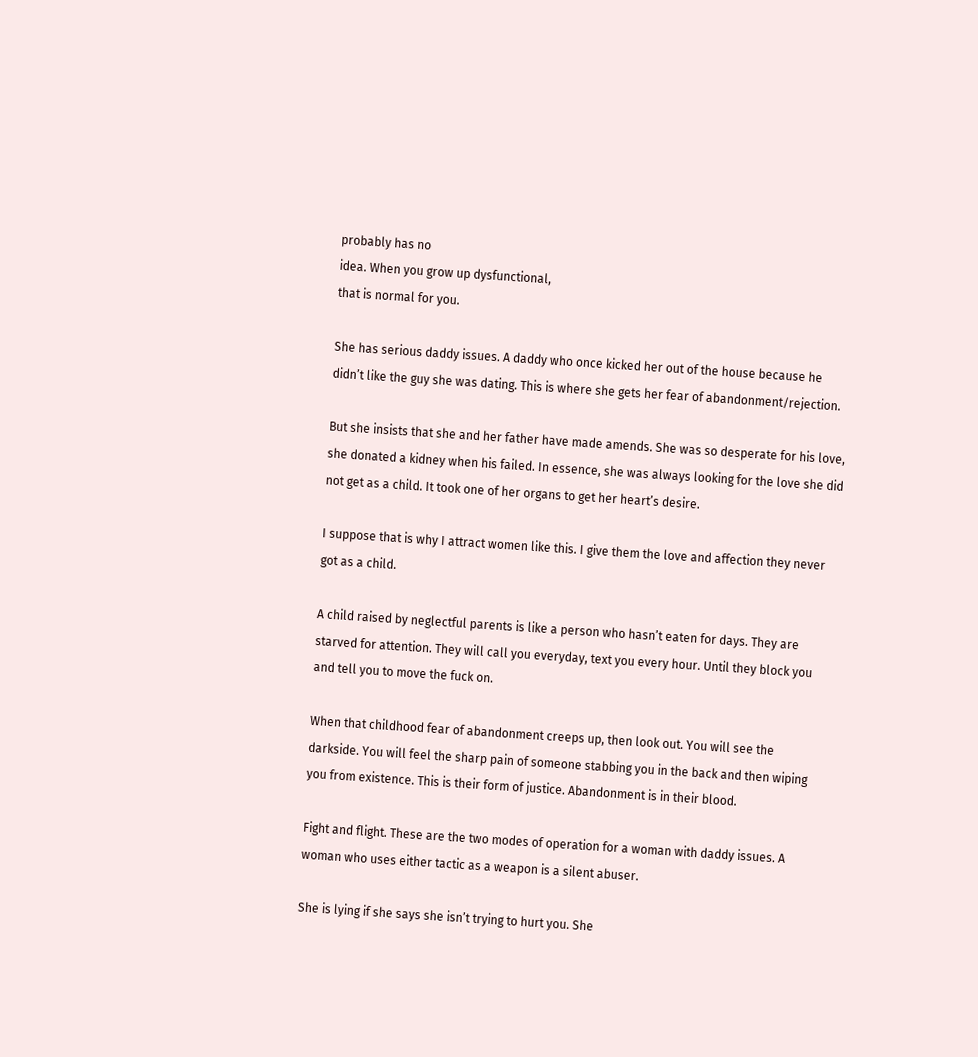probably has no
idea. When you grow up dysfunctional,
that is normal for you.

She has serious daddy issues. A daddy who once kicked her out of the house because he didn’t like the guy she was dating. This is where she gets her fear of abandonment/rejection.

But she insists that she and her father have made amends. She was so desperate for his love, she donated a kidney when his failed. In essence, she was always looking for the love she did not get as a child. It took one of her organs to get her heart’s desire.

I suppose that is why I attract women like this. I give them the love and affection they never got as a child.

A child raised by neglectful parents is like a person who hasn’t eaten for days. They are starved for attention. They will call you everyday, text you every hour. Until they block you and tell you to move the fuck on.

When that childhood fear of abandonment creeps up, then look out. You will see the darkside. You will feel the sharp pain of someone stabbing you in the back and then wiping you from existence. This is their form of justice. Abandonment is in their blood.

Fight and flight. These are the two modes of operation for a woman with daddy issues. A woman who uses either tactic as a weapon is a silent abuser.

She is lying if she says she isn’t trying to hurt you. She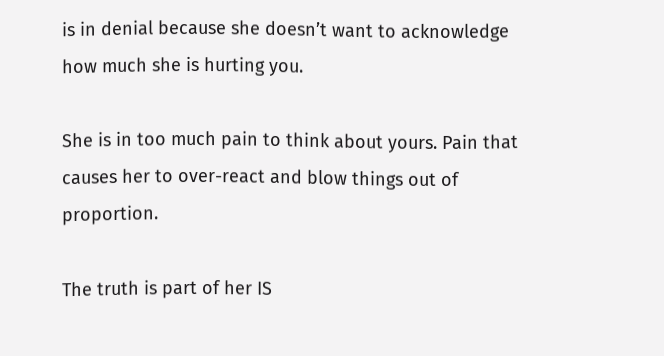is in denial because she doesn’t want to acknowledge how much she is hurting you.

She is in too much pain to think about yours. Pain that causes her to over-react and blow things out of proportion.

The truth is part of her IS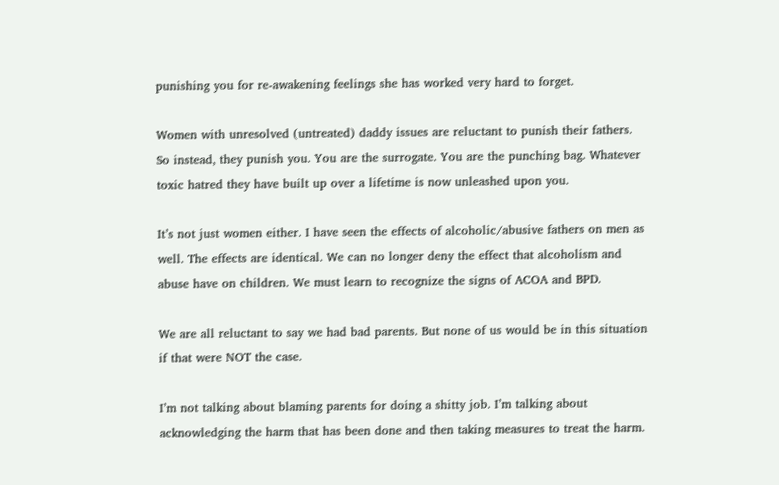punishing you for re-awakening feelings she has worked very hard to forget.

Women with unresolved (untreated) daddy issues are reluctant to punish their fathers. So instead, they punish you. You are the surrogate. You are the punching bag. Whatever toxic hatred they have built up over a lifetime is now unleashed upon you.

It’s not just women either. I have seen the effects of alcoholic/abusive fathers on men as well. The effects are identical. We can no longer deny the effect that alcoholism and abuse have on children. We must learn to recognize the signs of ACOA and BPD.

We are all reluctant to say we had bad parents. But none of us would be in this situation if that were NOT the case.

I’m not talking about blaming parents for doing a shitty job. I’m talking about acknowledging the harm that has been done and then taking measures to treat the harm.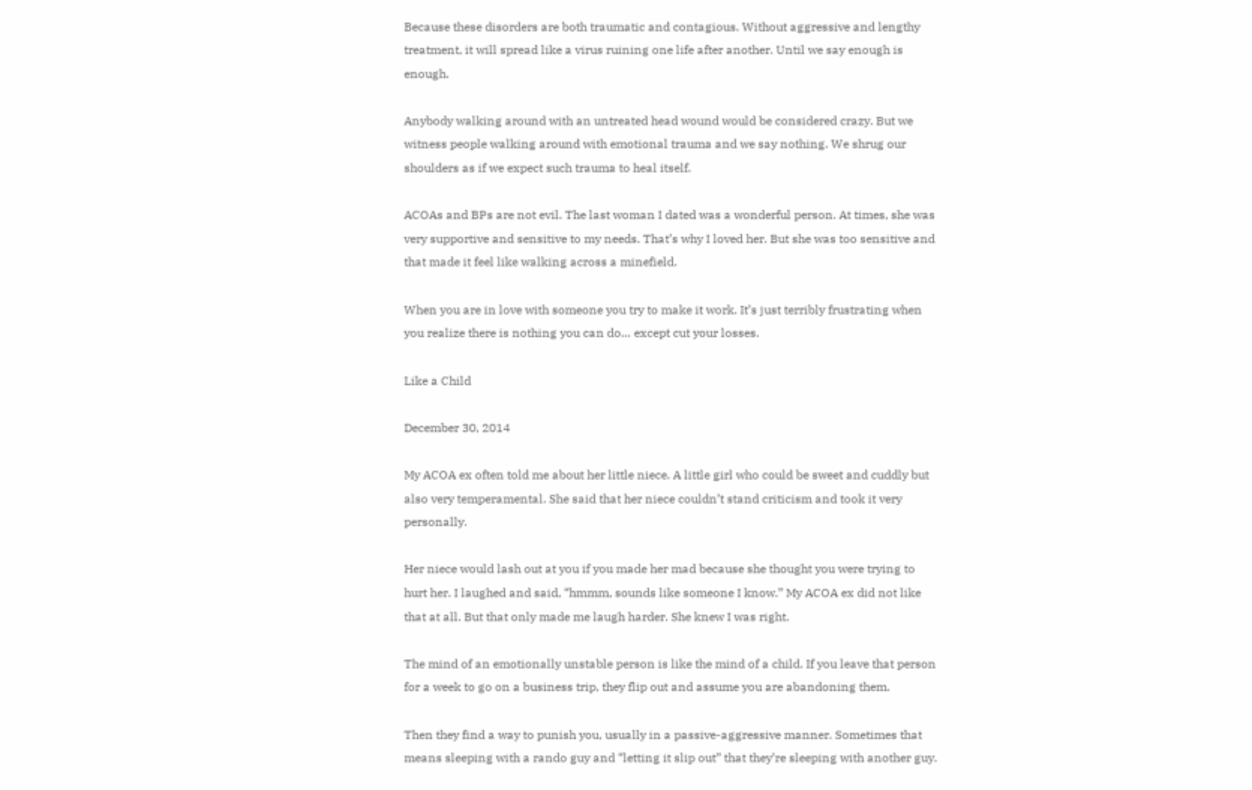Because these disorders are both traumatic and contagious. Without aggressive and lengthy treatment, it will spread like a virus ruining one life after another. Until we say enough is enough.

Anybody walking around with an untreated head wound would be considered crazy. But we witness people walking around with emotional trauma and we say nothing. We shrug our shoulders as if we expect such trauma to heal itself.

ACOAs and BPs are not evil. The last woman I dated was a wonderful person. At times, she was very supportive and sensitive to my needs. That’s why I loved her. But she was too sensitive and that made it feel like walking across a minefield.

When you are in love with someone you try to make it work. It’s just terribly frustrating when you realize there is nothing you can do… except cut your losses.

Like a Child

December 30, 2014

My ACOA ex often told me about her little niece. A little girl who could be sweet and cuddly but also very temperamental. She said that her niece couldn’t stand criticism and took it very personally.

Her niece would lash out at you if you made her mad because she thought you were trying to hurt her. I laughed and said, “hmmm, sounds like someone I know.” My ACOA ex did not like that at all. But that only made me laugh harder. She knew I was right.

The mind of an emotionally unstable person is like the mind of a child. If you leave that person for a week to go on a business trip, they flip out and assume you are abandoning them.

Then they find a way to punish you, usually in a passive-aggressive manner. Sometimes that means sleeping with a rando guy and “letting it slip out” that they’re sleeping with another guy.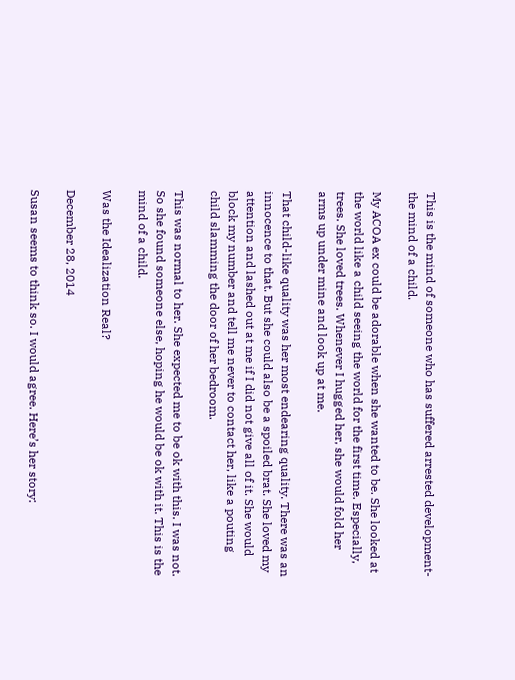This is the mind of someone who has suffered arrested development- the mind of a child.

My ACOA ex could be adorable when she wanted to be. She looked at the world like a child seeing the world for the first time. Especially, trees. She loved trees. Whenever I hugged her, she would fold her arms up under mine and look up at me.

That child-like quality was her most endearing quality. There was an innocence to that. But she could also be a spoiled brat. She loved my attention and lashed out at me if I did not give all of it. She would block my number and tell me never to contact her, like a pouting child slamming the door of her bedroom.

This was normal to her. She expected me to be ok with this. I was not. So she found someone else, hoping he would be ok with it. This is the mind of a child.

Was the Idealization Real?

December 28, 2014

Susan seems to think so. I would agree. Here’s her story: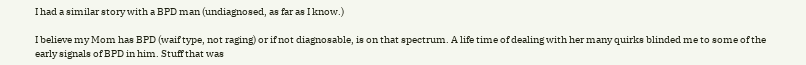I had a similar story with a BPD man (undiagnosed, as far as I know.)

I believe my Mom has BPD (waif type, not raging) or if not diagnosable, is on that spectrum. A life time of dealing with her many quirks blinded me to some of the early signals of BPD in him. Stuff that was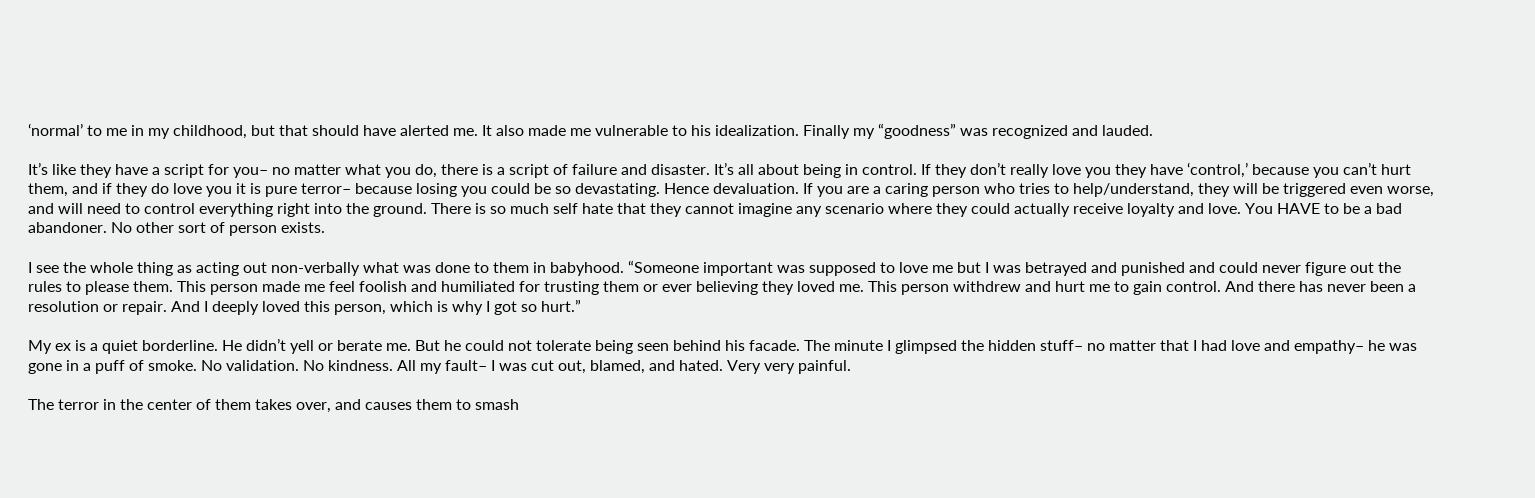‘normal’ to me in my childhood, but that should have alerted me. It also made me vulnerable to his idealization. Finally my “goodness” was recognized and lauded.

It’s like they have a script for you– no matter what you do, there is a script of failure and disaster. It’s all about being in control. If they don’t really love you they have ‘control,’ because you can’t hurt them, and if they do love you it is pure terror– because losing you could be so devastating. Hence devaluation. If you are a caring person who tries to help/understand, they will be triggered even worse, and will need to control everything right into the ground. There is so much self hate that they cannot imagine any scenario where they could actually receive loyalty and love. You HAVE to be a bad abandoner. No other sort of person exists.

I see the whole thing as acting out non-verbally what was done to them in babyhood. “Someone important was supposed to love me but I was betrayed and punished and could never figure out the rules to please them. This person made me feel foolish and humiliated for trusting them or ever believing they loved me. This person withdrew and hurt me to gain control. And there has never been a resolution or repair. And I deeply loved this person, which is why I got so hurt.”

My ex is a quiet borderline. He didn’t yell or berate me. But he could not tolerate being seen behind his facade. The minute I glimpsed the hidden stuff– no matter that I had love and empathy– he was gone in a puff of smoke. No validation. No kindness. All my fault– I was cut out, blamed, and hated. Very very painful.

The terror in the center of them takes over, and causes them to smash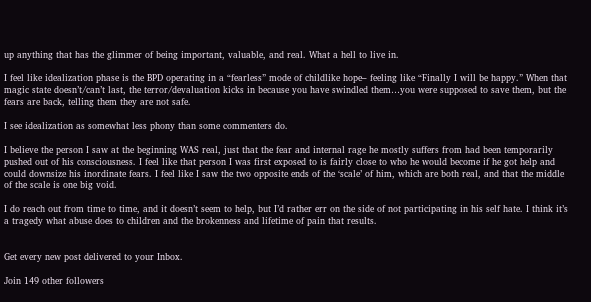up anything that has the glimmer of being important, valuable, and real. What a hell to live in.

I feel like idealization phase is the BPD operating in a “fearless” mode of childlike hope– feeling like “Finally I will be happy.” When that magic state doesn’t/can’t last, the terror/devaluation kicks in because you have swindled them…you were supposed to save them, but the fears are back, telling them they are not safe.

I see idealization as somewhat less phony than some commenters do.

I believe the person I saw at the beginning WAS real, just that the fear and internal rage he mostly suffers from had been temporarily pushed out of his consciousness. I feel like that person I was first exposed to is fairly close to who he would become if he got help and could downsize his inordinate fears. I feel like I saw the two opposite ends of the ‘scale’ of him, which are both real, and that the middle of the scale is one big void.

I do reach out from time to time, and it doesn’t seem to help, but I’d rather err on the side of not participating in his self hate. I think it’s a tragedy what abuse does to children and the brokenness and lifetime of pain that results.


Get every new post delivered to your Inbox.

Join 149 other followers